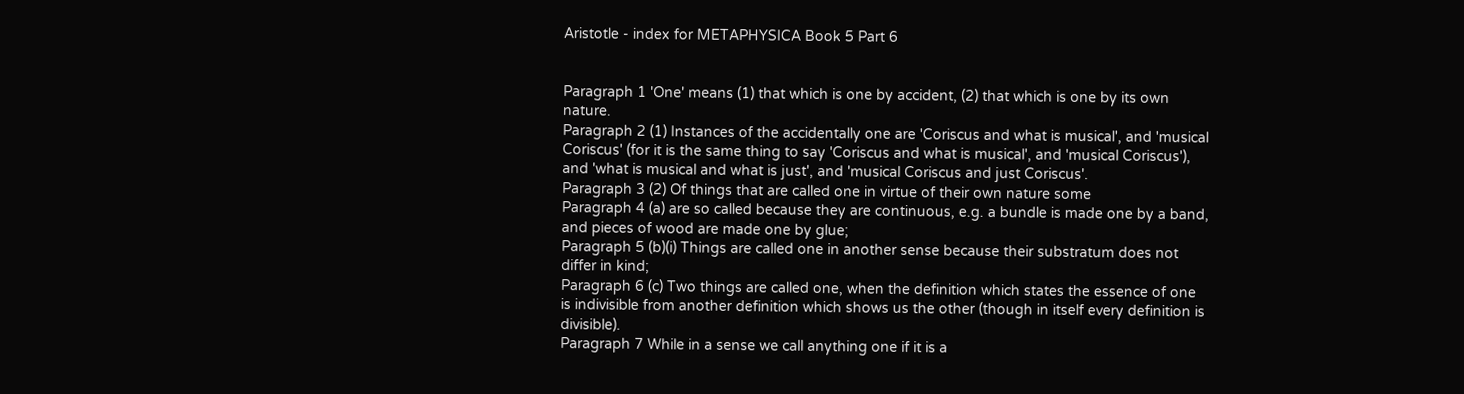Aristotle - index for METAPHYSICA Book 5 Part 6


Paragraph 1 'One' means (1) that which is one by accident, (2) that which is one by its own nature.
Paragraph 2 (1) Instances of the accidentally one are 'Coriscus and what is musical', and 'musical Coriscus' (for it is the same thing to say 'Coriscus and what is musical', and 'musical Coriscus'), and 'what is musical and what is just', and 'musical Coriscus and just Coriscus'.
Paragraph 3 (2) Of things that are called one in virtue of their own nature some
Paragraph 4 (a) are so called because they are continuous, e.g. a bundle is made one by a band, and pieces of wood are made one by glue;
Paragraph 5 (b)(i) Things are called one in another sense because their substratum does not differ in kind;
Paragraph 6 (c) Two things are called one, when the definition which states the essence of one is indivisible from another definition which shows us the other (though in itself every definition is divisible).
Paragraph 7 While in a sense we call anything one if it is a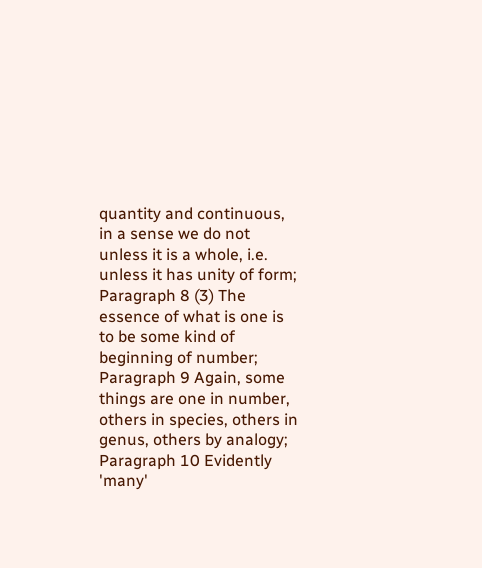quantity and continuous, in a sense we do not unless it is a whole, i.e. unless it has unity of form;
Paragraph 8 (3) The essence of what is one is to be some kind of beginning of number;
Paragraph 9 Again, some things are one in number, others in species, others in genus, others by analogy;
Paragraph 10 Evidently 'many'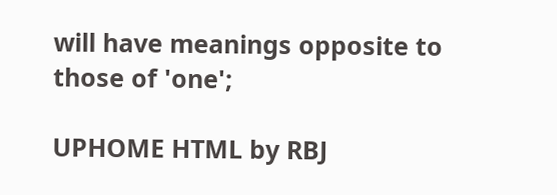will have meanings opposite to those of 'one';

UPHOME HTML by RBJ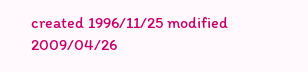created 1996/11/25 modified 2009/04/26